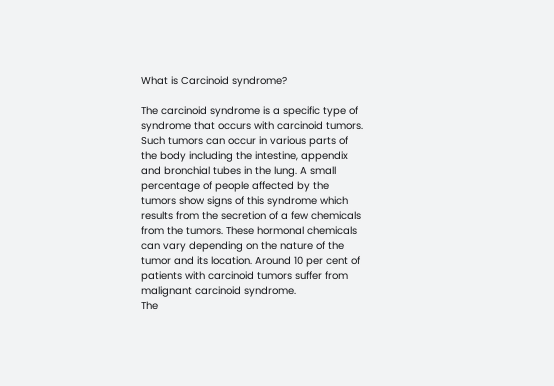What is Carcinoid syndrome?

The carcinoid syndrome is a specific type of syndrome that occurs with carcinoid tumors. Such tumors can occur in various parts of the body including the intestine, appendix and bronchial tubes in the lung. A small percentage of people affected by the tumors show signs of this syndrome which results from the secretion of a few chemicals from the tumors. These hormonal chemicals can vary depending on the nature of the tumor and its location. Around 10 per cent of patients with carcinoid tumors suffer from malignant carcinoid syndrome.
The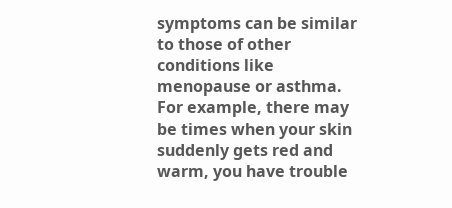symptoms can be similar to those of other conditions like menopause or asthma. For example, there may be times when your skin suddenly gets red and warm, you have trouble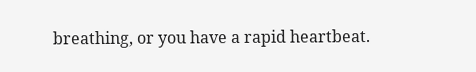breathing, or you have a rapid heartbeat.